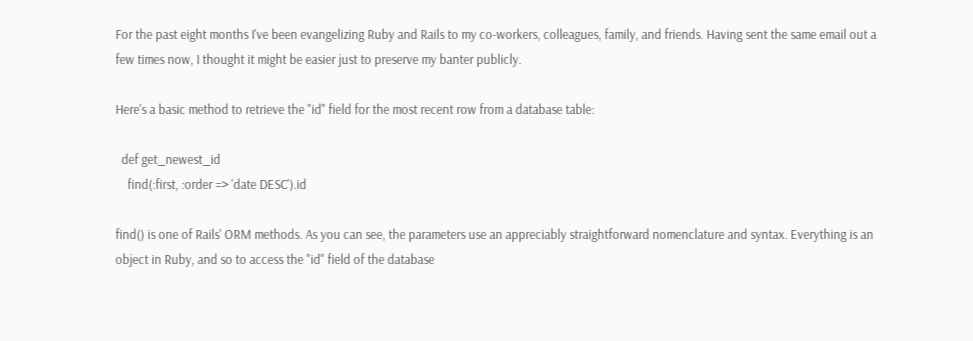For the past eight months I've been evangelizing Ruby and Rails to my co-workers, colleagues, family, and friends. Having sent the same email out a few times now, I thought it might be easier just to preserve my banter publicly.

Here's a basic method to retrieve the "id" field for the most recent row from a database table:

  def get_newest_id
    find(:first, :order => 'date DESC').id

find() is one of Rails' ORM methods. As you can see, the parameters use an appreciably straightforward nomenclature and syntax. Everything is an object in Ruby, and so to access the "id" field of the database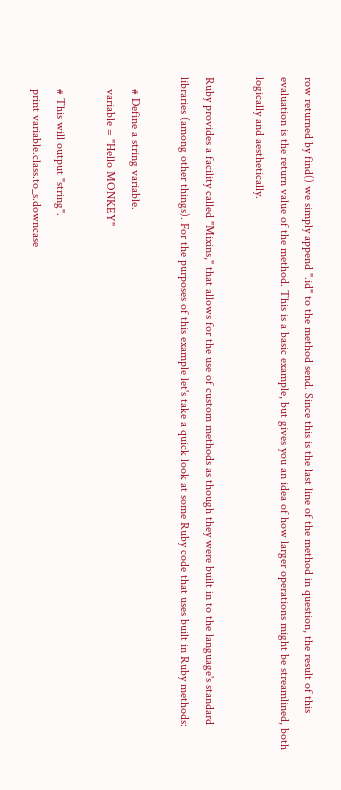row returned by find() we simply append ".id" to the method send. Since this is the last line of the method in question, the result of this evaluation is the return value of the method. This is a basic example, but gives you an idea of how larger operations might be streamlined, both logically and aesthetically.

Ruby provides a facility called "Mixins," that allows for the use of custom methods as though they were built in to the language's standard libraries (among other things). For the purposes of this example let's take a quick look at some Ruby code that uses built in Ruby methods:

    # Define a string variable.
    variable = "Hello MONKEY"

    # This will output "string".
    print variable.class.to_s.downcase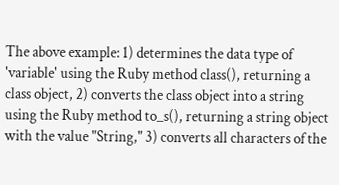The above example: 1) determines the data type of 'variable' using the Ruby method class(), returning a class object, 2) converts the class object into a string using the Ruby method to_s(), returning a string object with the value "String," 3) converts all characters of the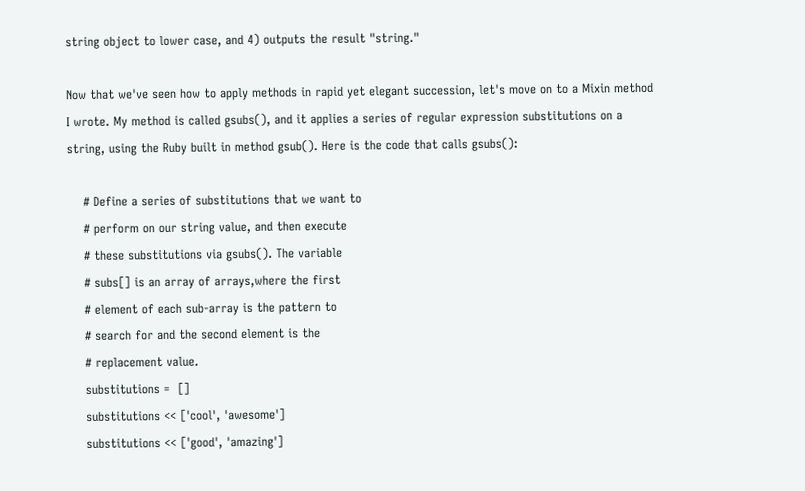string object to lower case, and 4) outputs the result "string."

Now that we've seen how to apply methods in rapid yet elegant succession, let's move on to a Mixin method I wrote. My method is called gsubs(), and it applies a series of regular expression substitutions on a string, using the Ruby built in method gsub(). Here is the code that calls gsubs():

    # Define a series of substitutions that we want to
    # perform on our string value, and then execute
    # these substitutions via gsubs(). The variable
    # subs[] is an array of arrays,where the first
    # element of each sub-array is the pattern to
    # search for and the second element is the
    # replacement value.
    substitutions =  []
    substitutions << ['cool', 'awesome']
    substitutions << ['good', 'amazing']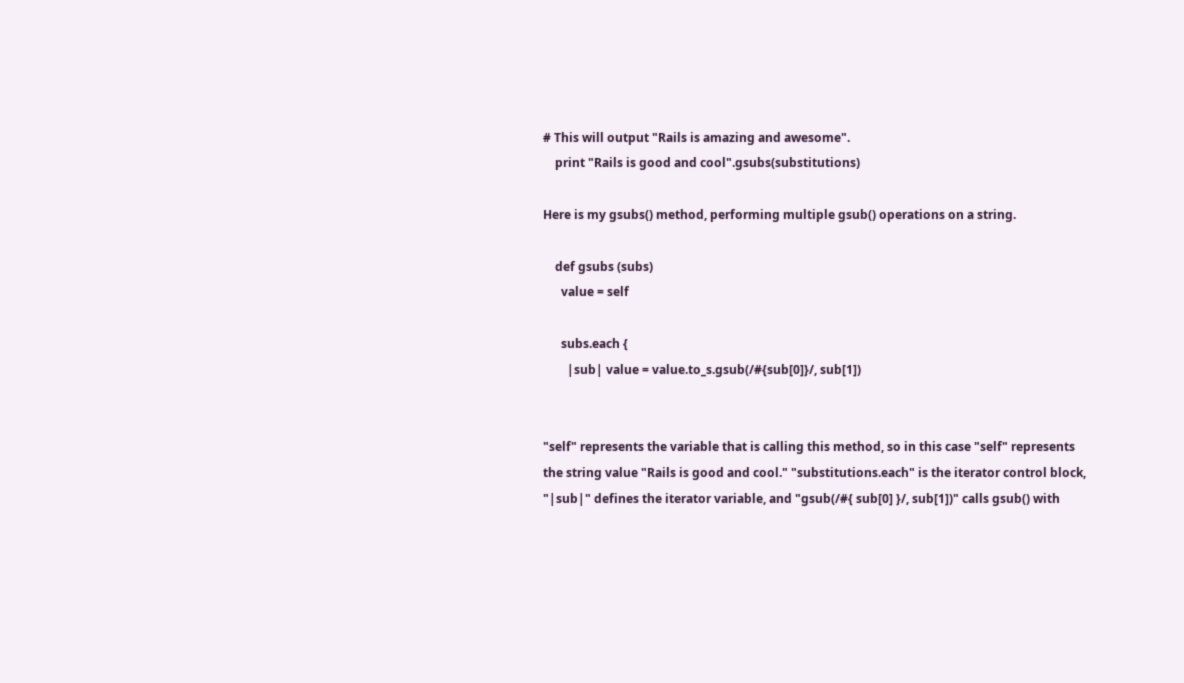# This will output "Rails is amazing and awesome".
    print "Rails is good and cool".gsubs(substitutions)

Here is my gsubs() method, performing multiple gsub() operations on a string.

    def gsubs (subs)
      value = self

      subs.each {
        |sub| value = value.to_s.gsub(/#{sub[0]}/, sub[1])


"self" represents the variable that is calling this method, so in this case "self" represents the string value "Rails is good and cool." "substitutions.each" is the iterator control block, "|sub|" defines the iterator variable, and "gsub(/#{ sub[0] }/, sub[1])" calls gsub() with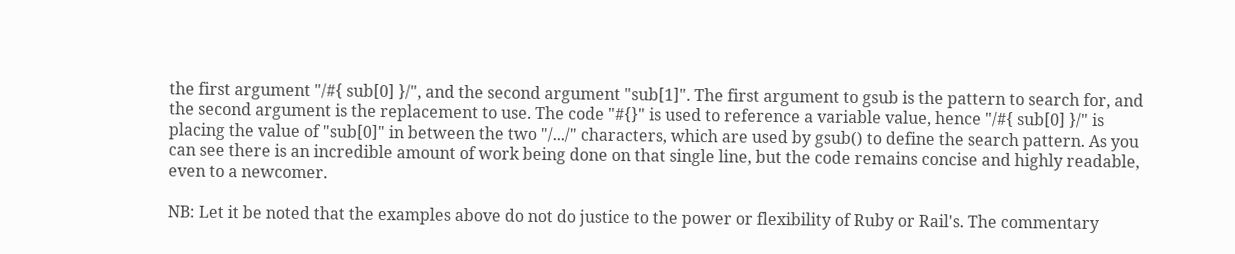the first argument "/#{ sub[0] }/", and the second argument "sub[1]". The first argument to gsub is the pattern to search for, and the second argument is the replacement to use. The code "#{}" is used to reference a variable value, hence "/#{ sub[0] }/" is placing the value of "sub[0]" in between the two "/.../" characters, which are used by gsub() to define the search pattern. As you can see there is an incredible amount of work being done on that single line, but the code remains concise and highly readable, even to a newcomer.

NB: Let it be noted that the examples above do not do justice to the power or flexibility of Ruby or Rail's. The commentary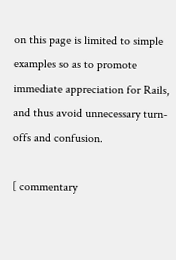on this page is limited to simple examples so as to promote immediate appreciation for Rails, and thus avoid unnecessary turn-offs and confusion.

[ commentary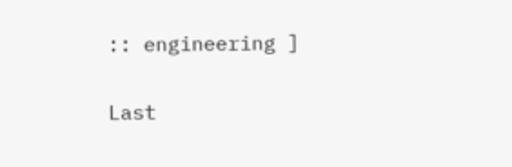:: engineering ]

Last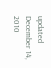updated December 14, 2010